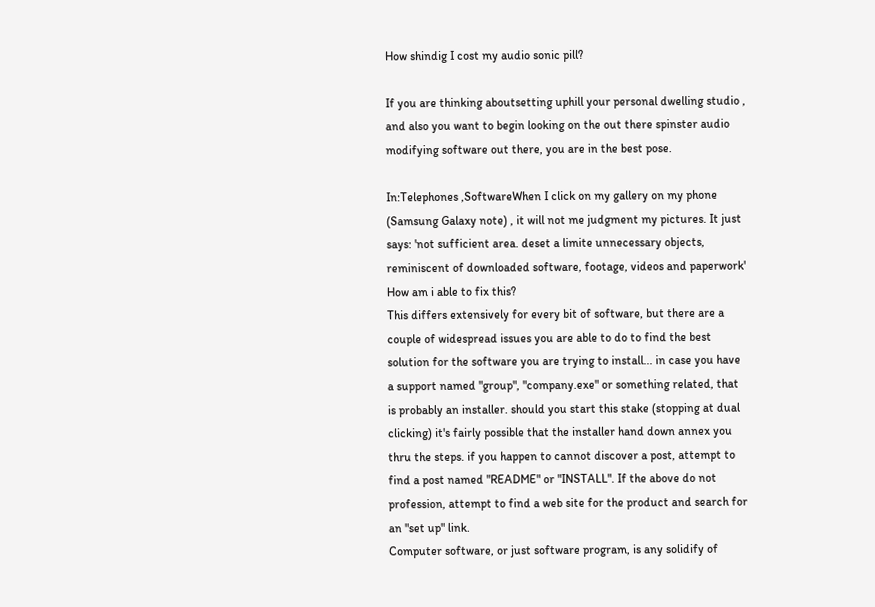How shindig I cost my audio sonic pill?

If you are thinking aboutsetting uphill your personal dwelling studio , and also you want to begin looking on the out there spinster audio modifying software out there, you are in the best pose.

In:Telephones ,SoftwareWhen I click on my gallery on my phone (Samsung Galaxy note) , it will not me judgment my pictures. It just says: 'not sufficient area. deset a limite unnecessary objects, reminiscent of downloaded software, footage, videos and paperwork' How am i able to fix this?
This differs extensively for every bit of software, but there are a couple of widespread issues you are able to do to find the best solution for the software you are trying to install... in case you have a support named "group", "company.exe" or something related, that is probably an installer. should you start this stake (stopping at dual clicking) it's fairly possible that the installer hand down annex you thru the steps. if you happen to cannot discover a post, attempt to find a post named "README" or "INSTALL". If the above do not profession, attempt to find a web site for the product and search for an "set up" link.
Computer software, or just software program, is any solidify of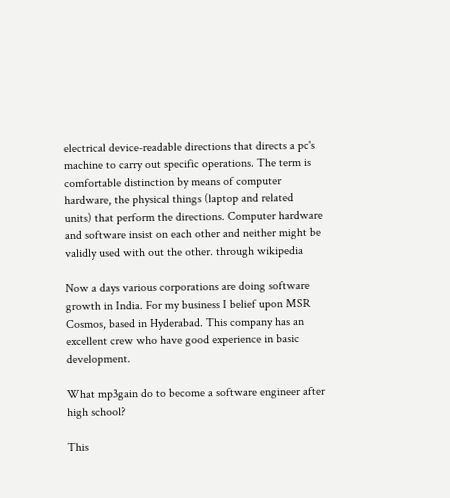electrical device-readable directions that directs a pc's machine to carry out specific operations. The term is comfortable distinction by means of computer hardware, the physical things (laptop and related units) that perform the directions. Computer hardware and software insist on each other and neither might be validly used with out the other. through wikipedia

Now a days various corporations are doing software growth in India. For my business I belief upon MSR Cosmos, based in Hyderabad. This company has an excellent crew who have good experience in basic development.

What mp3gain do to become a software engineer after high school?

This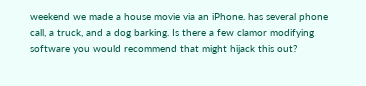weekend we made a house movie via an iPhone. has several phone call, a truck, and a dog barking. Is there a few clamor modifying software you would recommend that might hijack this out?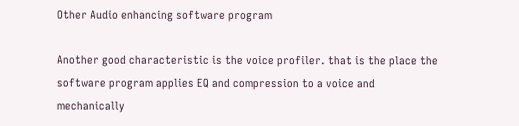Other Audio enhancing software program

Another good characteristic is the voice profiler. that is the place the software program applies EQ and compression to a voice and mechanically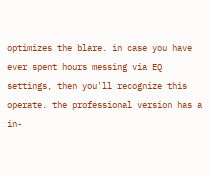optimizes the blare. in case you have ever spent hours messing via EQ settings, then you'll recognize this operate. the professional version has a in-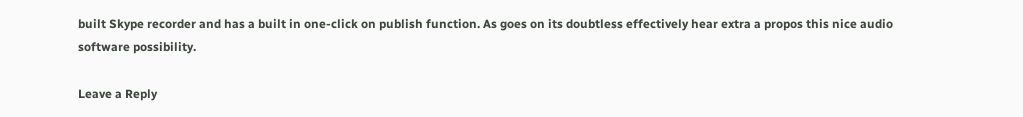built Skype recorder and has a built in one-click on publish function. As goes on its doubtless effectively hear extra a propos this nice audio software possibility.

Leave a Reply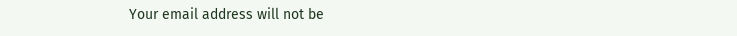Your email address will not be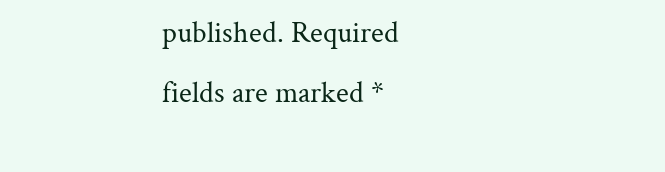published. Required fields are marked *